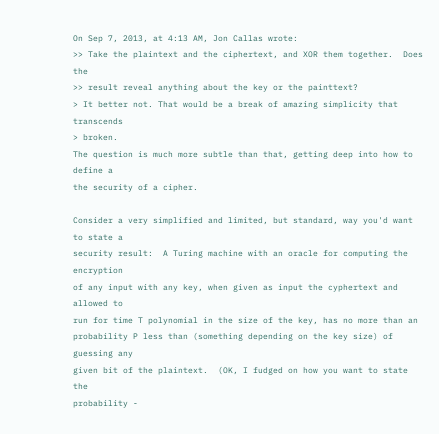On Sep 7, 2013, at 4:13 AM, Jon Callas wrote:
>> Take the plaintext and the ciphertext, and XOR them together.  Does the
>> result reveal anything about the key or the painttext?
> It better not. That would be a break of amazing simplicity that transcends
> broken.
The question is much more subtle than that, getting deep into how to define a
the security of a cipher.

Consider a very simplified and limited, but standard, way you'd want to state a
security result:  A Turing machine with an oracle for computing the encryption
of any input with any key, when given as input the cyphertext and allowed to
run for time T polynomial in the size of the key, has no more than an
probability P less than (something depending on the key size) of guessing any
given bit of the plaintext.  (OK, I fudged on how you want to state the
probability -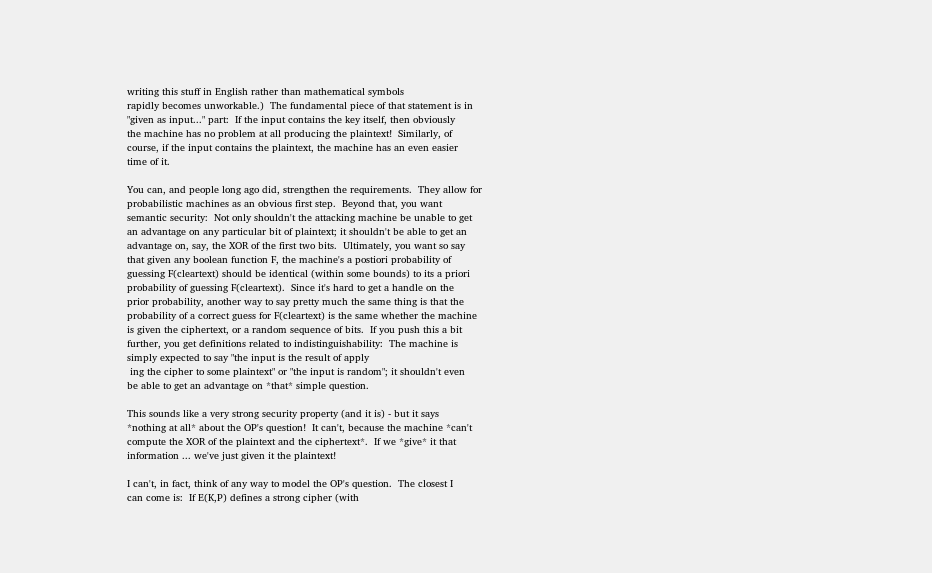writing this stuff in English rather than mathematical symbols
rapidly becomes unworkable.)  The fundamental piece of that statement is in
"given as input..." part:  If the input contains the key itself, then obviously
the machine has no problem at all producing the plaintext!  Similarly, of
course, if the input contains the plaintext, the machine has an even easier
time of it.

You can, and people long ago did, strengthen the requirements.  They allow for
probabilistic machines as an obvious first step.  Beyond that, you want
semantic security:  Not only shouldn't the attacking machine be unable to get
an advantage on any particular bit of plaintext; it shouldn't be able to get an
advantage on, say, the XOR of the first two bits.  Ultimately, you want so say
that given any boolean function F, the machine's a postiori probability of
guessing F(cleartext) should be identical (within some bounds) to its a priori
probability of guessing F(cleartext).  Since it's hard to get a handle on the
prior probability, another way to say pretty much the same thing is that the
probability of a correct guess for F(cleartext) is the same whether the machine
is given the ciphertext, or a random sequence of bits.  If you push this a bit
further, you get definitions related to indistinguishability:  The machine is
simply expected to say "the input is the result of apply
 ing the cipher to some plaintext" or "the input is random"; it shouldn't even
be able to get an advantage on *that* simple question.

This sounds like a very strong security property (and it is) - but it says
*nothing at all* about the OP's question!  It can't, because the machine *can't
compute the XOR of the plaintext and the ciphertext*.  If we *give* it that
information ... we've just given it the plaintext!

I can't, in fact, think of any way to model the OP's question.  The closest I
can come is:  If E(K,P) defines a strong cipher (with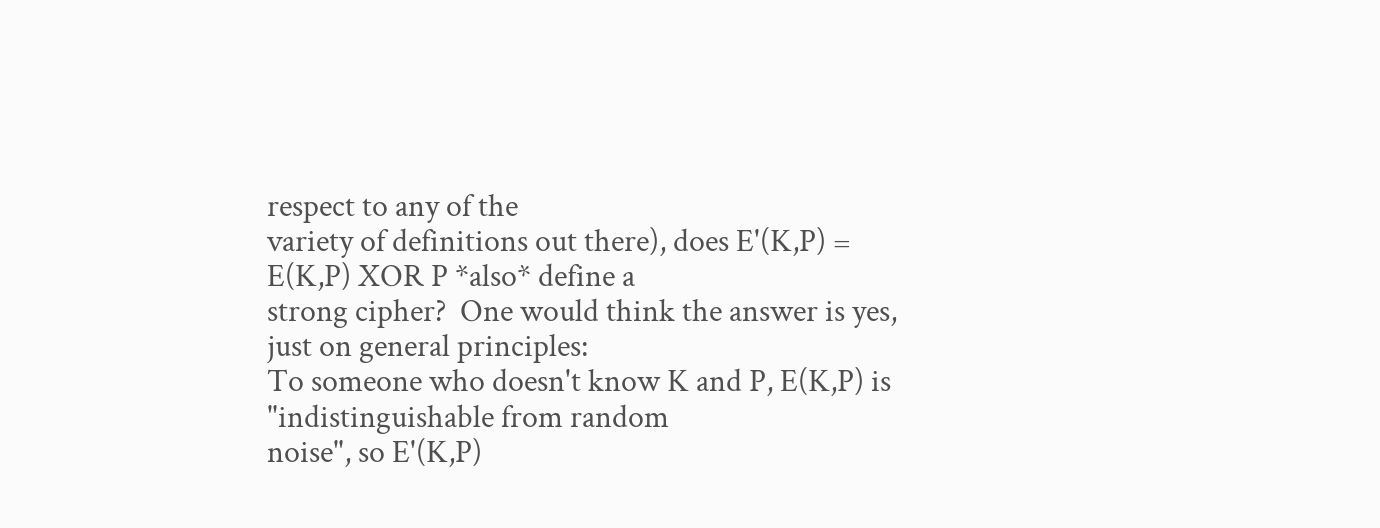respect to any of the
variety of definitions out there), does E'(K,P) = E(K,P) XOR P *also* define a
strong cipher?  One would think the answer is yes, just on general principles:
To someone who doesn't know K and P, E(K,P) is "indistinguishable from random
noise", so E'(K,P)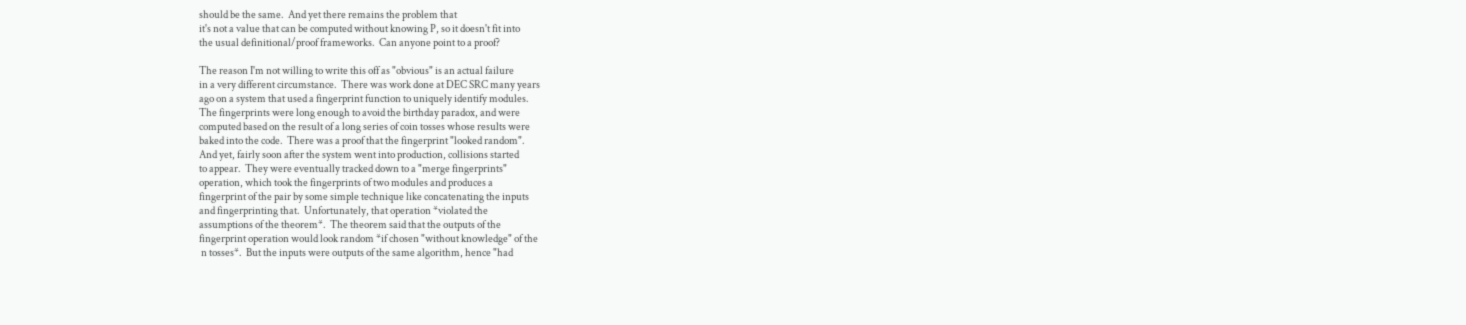should be the same.  And yet there remains the problem that
it's not a value that can be computed without knowing P, so it doesn't fit into
the usual definitional/proof frameworks.  Can anyone point to a proof?

The reason I'm not willing to write this off as "obvious" is an actual failure
in a very different circumstance.  There was work done at DEC SRC many years
ago on a system that used a fingerprint function to uniquely identify modules.
The fingerprints were long enough to avoid the birthday paradox, and were
computed based on the result of a long series of coin tosses whose results were
baked into the code.  There was a proof that the fingerprint "looked random".
And yet, fairly soon after the system went into production, collisions started
to appear.  They were eventually tracked down to a "merge fingerprints"
operation, which took the fingerprints of two modules and produces a
fingerprint of the pair by some simple technique like concatenating the inputs
and fingerprinting that.  Unfortunately, that operation *violated the
assumptions of the theorem*.  The theorem said that the outputs of the
fingerprint operation would look random *if chosen "without knowledge" of the
 n tosses*.  But the inputs were outputs of the same algorithm, hence "had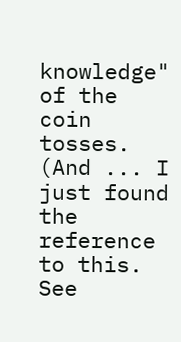knowledge" of the coin tosses.  (And ... I just found the reference to this.
See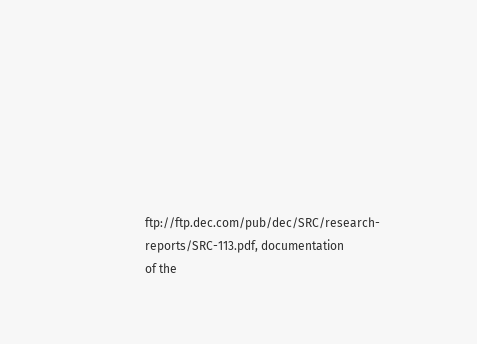ftp://ftp.dec.com/pub/dec/SRC/research-reports/SRC-113.pdf, documentation
of the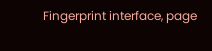Fingerprint interface, page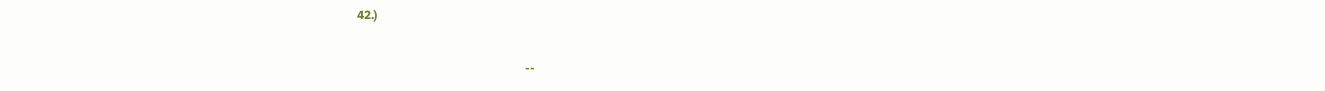42.)

                                                        --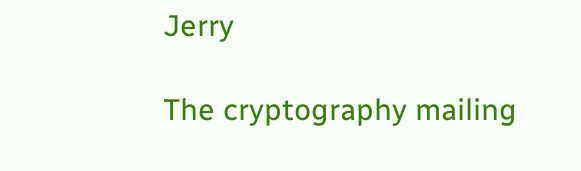Jerry

The cryptography mailing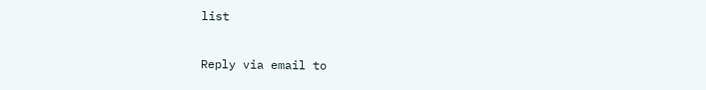list

Reply via email to